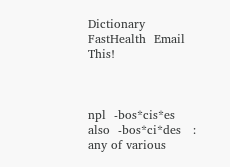Dictionary   FastHealth  Email This!



npl  -bos*cis*es  also  -bos*ci*des   :  any of various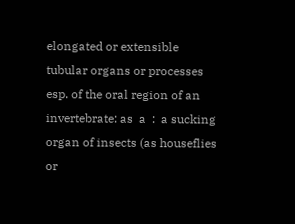elongated or extensible tubular organs or processes esp. of the oral region of an invertebrate: as  a  :  a sucking organ of insects (as houseflies or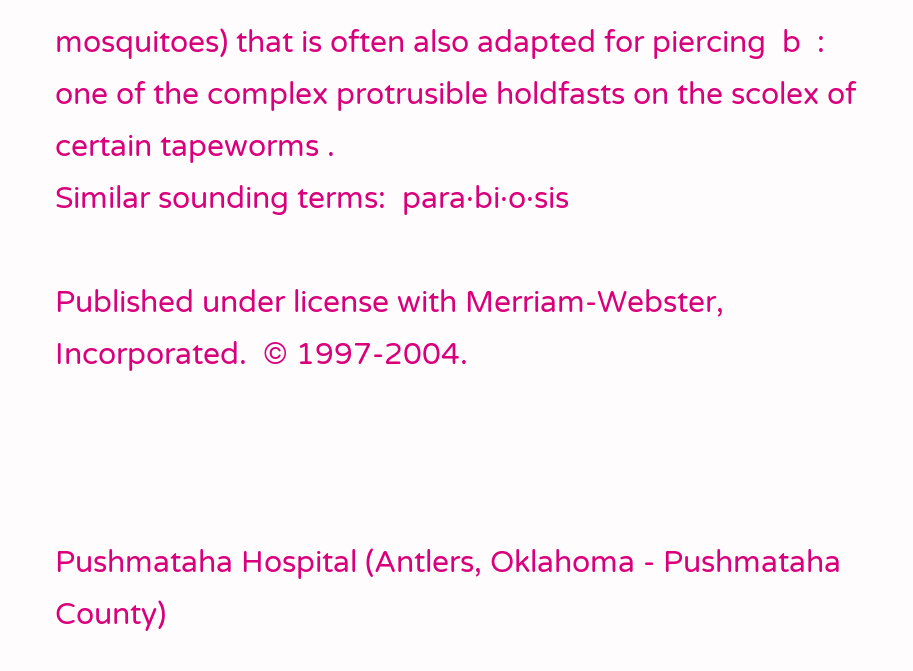mosquitoes) that is often also adapted for piercing  b  :  one of the complex protrusible holdfasts on the scolex of certain tapeworms .
Similar sounding terms:  para·bi·o·sis

Published under license with Merriam-Webster, Incorporated.  © 1997-2004.



Pushmataha Hospital (Antlers, Oklahoma - Pushmataha County)